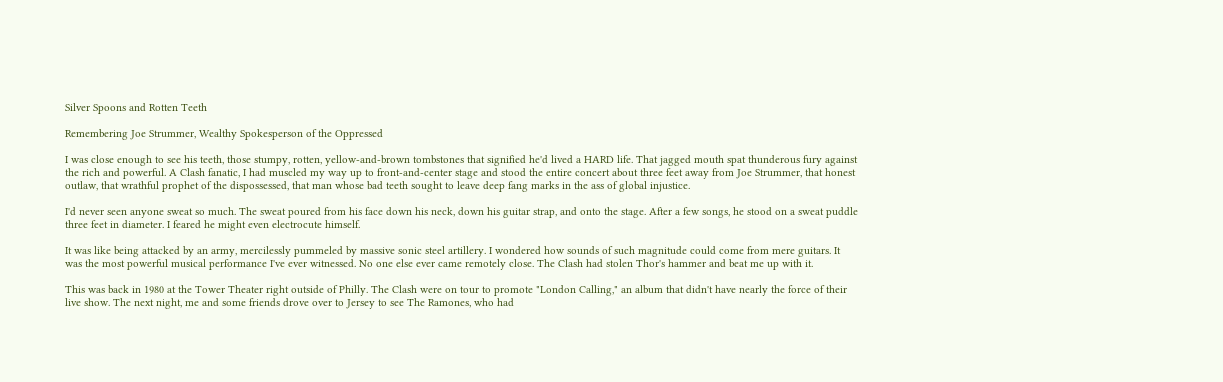Silver Spoons and Rotten Teeth

Remembering Joe Strummer, Wealthy Spokesperson of the Oppressed

I was close enough to see his teeth, those stumpy, rotten, yellow-and-brown tombstones that signified he'd lived a HARD life. That jagged mouth spat thunderous fury against the rich and powerful. A Clash fanatic, I had muscled my way up to front-and-center stage and stood the entire concert about three feet away from Joe Strummer, that honest outlaw, that wrathful prophet of the dispossessed, that man whose bad teeth sought to leave deep fang marks in the ass of global injustice.

I'd never seen anyone sweat so much. The sweat poured from his face down his neck, down his guitar strap, and onto the stage. After a few songs, he stood on a sweat puddle three feet in diameter. I feared he might even electrocute himself.

It was like being attacked by an army, mercilessly pummeled by massive sonic steel artillery. I wondered how sounds of such magnitude could come from mere guitars. It was the most powerful musical performance I've ever witnessed. No one else ever came remotely close. The Clash had stolen Thor's hammer and beat me up with it.

This was back in 1980 at the Tower Theater right outside of Philly. The Clash were on tour to promote "London Calling," an album that didn't have nearly the force of their live show. The next night, me and some friends drove over to Jersey to see The Ramones, who had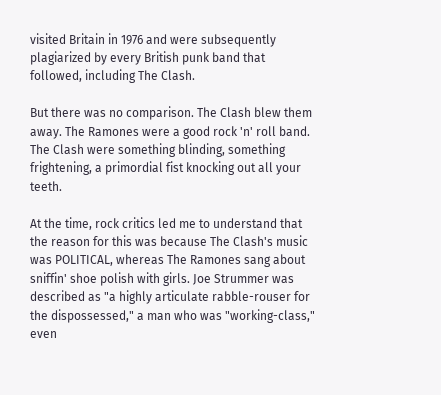visited Britain in 1976 and were subsequently plagiarized by every British punk band that followed, including The Clash.

But there was no comparison. The Clash blew them away. The Ramones were a good rock 'n' roll band. The Clash were something blinding, something frightening, a primordial fist knocking out all your teeth.

At the time, rock critics led me to understand that the reason for this was because The Clash's music was POLITICAL, whereas The Ramones sang about sniffin' shoe polish with girls. Joe Strummer was described as "a highly articulate rabble-rouser for the dispossessed," a man who was "working-class," even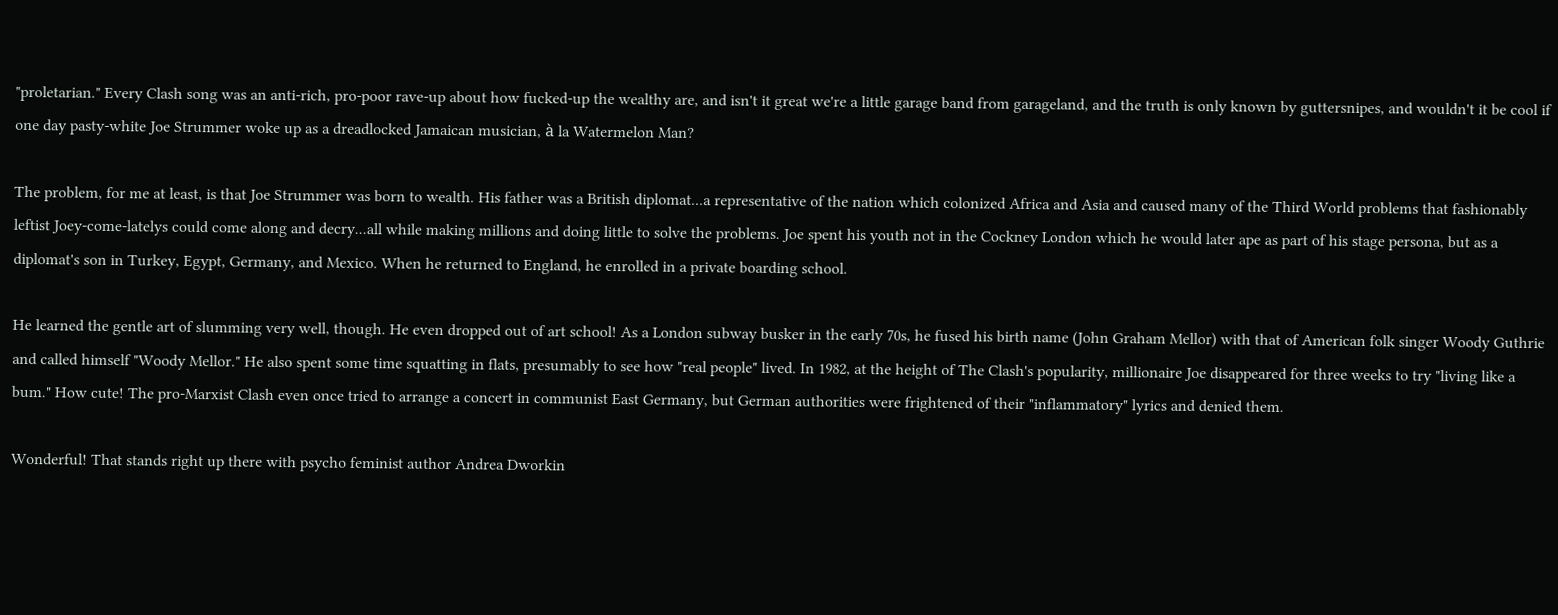"proletarian." Every Clash song was an anti-rich, pro-poor rave-up about how fucked-up the wealthy are, and isn't it great we're a little garage band from garageland, and the truth is only known by guttersnipes, and wouldn't it be cool if one day pasty-white Joe Strummer woke up as a dreadlocked Jamaican musician, à la Watermelon Man?

The problem, for me at least, is that Joe Strummer was born to wealth. His father was a British diplomat...a representative of the nation which colonized Africa and Asia and caused many of the Third World problems that fashionably leftist Joey-come-latelys could come along and decry...all while making millions and doing little to solve the problems. Joe spent his youth not in the Cockney London which he would later ape as part of his stage persona, but as a diplomat's son in Turkey, Egypt, Germany, and Mexico. When he returned to England, he enrolled in a private boarding school.

He learned the gentle art of slumming very well, though. He even dropped out of art school! As a London subway busker in the early 70s, he fused his birth name (John Graham Mellor) with that of American folk singer Woody Guthrie and called himself "Woody Mellor." He also spent some time squatting in flats, presumably to see how "real people" lived. In 1982, at the height of The Clash's popularity, millionaire Joe disappeared for three weeks to try "living like a bum." How cute! The pro-Marxist Clash even once tried to arrange a concert in communist East Germany, but German authorities were frightened of their "inflammatory" lyrics and denied them.

Wonderful! That stands right up there with psycho feminist author Andrea Dworkin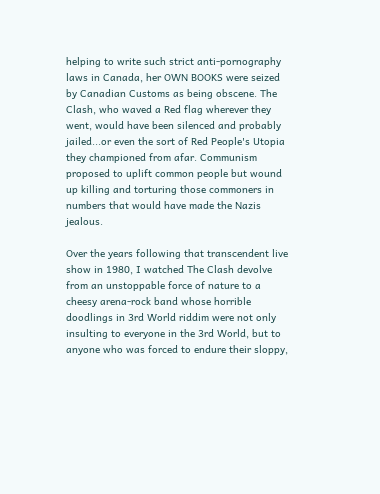helping to write such strict anti-pornography laws in Canada, her OWN BOOKS were seized by Canadian Customs as being obscene. The Clash, who waved a Red flag wherever they went, would have been silenced and probably jailed...or even the sort of Red People's Utopia they championed from afar. Communism proposed to uplift common people but wound up killing and torturing those commoners in numbers that would have made the Nazis jealous.

Over the years following that transcendent live show in 1980, I watched The Clash devolve from an unstoppable force of nature to a cheesy arena-rock band whose horrible doodlings in 3rd World riddim were not only insulting to everyone in the 3rd World, but to anyone who was forced to endure their sloppy,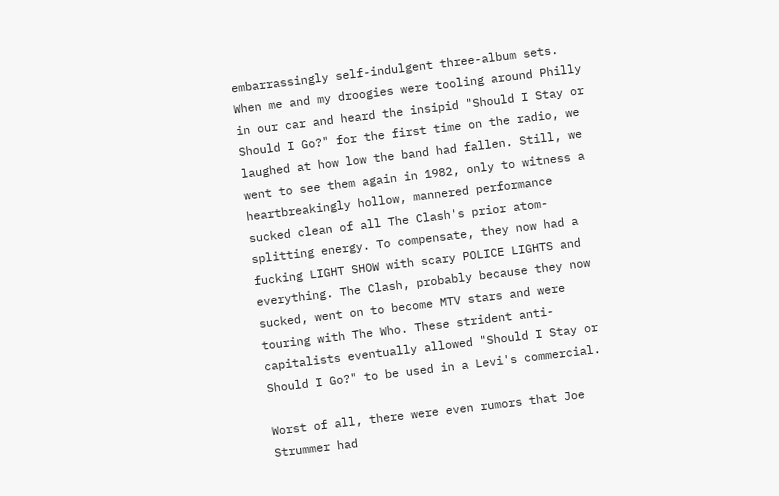embarrassingly self-indulgent three-album sets. When me and my droogies were tooling around Philly in our car and heard the insipid "Should I Stay or Should I Go?" for the first time on the radio, we laughed at how low the band had fallen. Still, we went to see them again in 1982, only to witness a heartbreakingly hollow, mannered performance sucked clean of all The Clash's prior atom-splitting energy. To compensate, they now had a fucking LIGHT SHOW with scary POLICE LIGHTS and everything. The Clash, probably because they now sucked, went on to become MTV stars and were touring with The Who. These strident anti-capitalists eventually allowed "Should I Stay or Should I Go?" to be used in a Levi's commercial.

Worst of all, there were even rumors that Joe Strummer had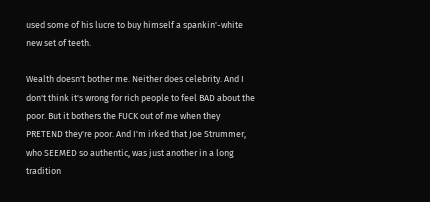used some of his lucre to buy himself a spankin'-white new set of teeth.

Wealth doesn't bother me. Neither does celebrity. And I don't think it's wrong for rich people to feel BAD about the poor. But it bothers the FUCK out of me when they PRETEND they're poor. And I'm irked that Joe Strummer, who SEEMED so authentic, was just another in a long tradition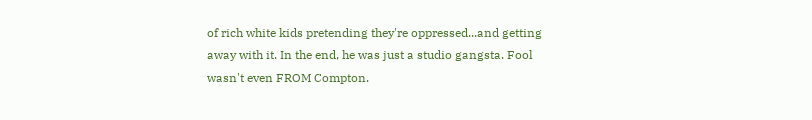of rich white kids pretending they're oppressed...and getting away with it. In the end, he was just a studio gangsta. Fool wasn't even FROM Compton.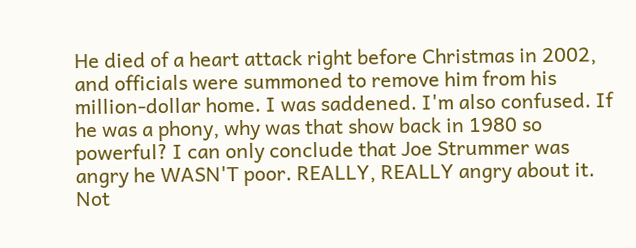He died of a heart attack right before Christmas in 2002, and officials were summoned to remove him from his million-dollar home. I was saddened. I'm also confused. If he was a phony, why was that show back in 1980 so powerful? I can only conclude that Joe Strummer was angry he WASN'T poor. REALLY, REALLY angry about it. Not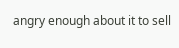angry enough about it to sell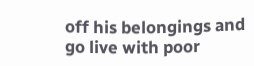off his belongings and go live with poor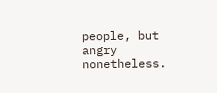people, but angry nonetheless.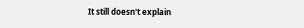It still doesn't explain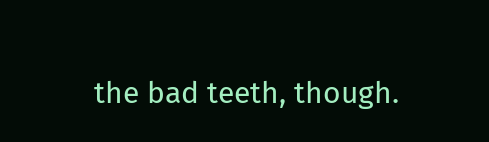the bad teeth, though.